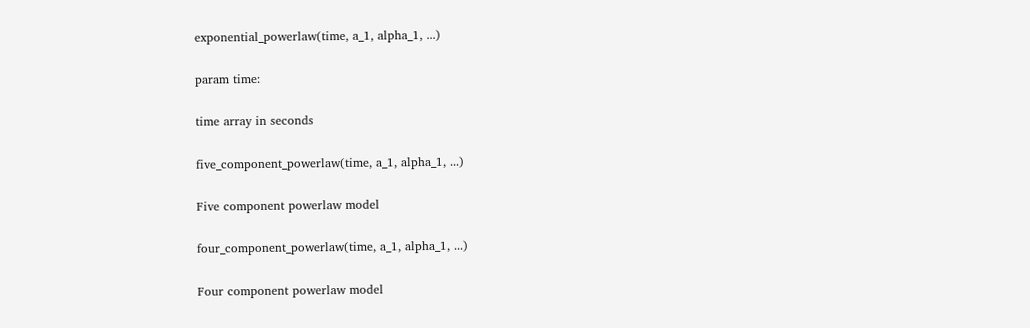exponential_powerlaw(time, a_1, alpha_1, ...)

param time:

time array in seconds

five_component_powerlaw(time, a_1, alpha_1, ...)

Five component powerlaw model

four_component_powerlaw(time, a_1, alpha_1, ...)

Four component powerlaw model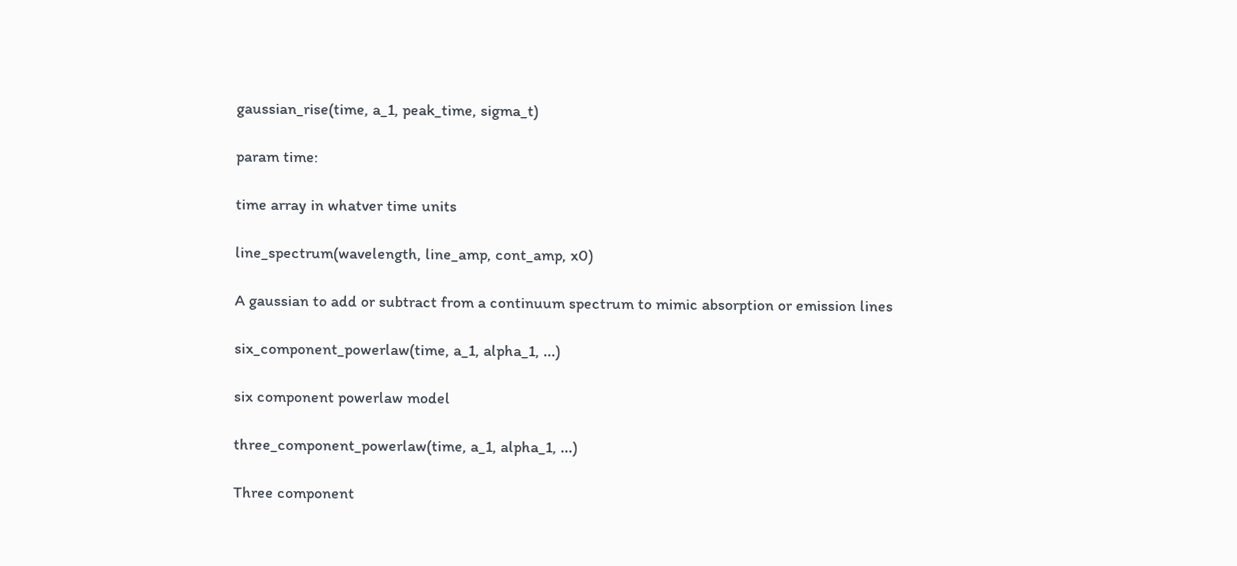gaussian_rise(time, a_1, peak_time, sigma_t)

param time:

time array in whatver time units

line_spectrum(wavelength, line_amp, cont_amp, x0)

A gaussian to add or subtract from a continuum spectrum to mimic absorption or emission lines

six_component_powerlaw(time, a_1, alpha_1, ...)

six component powerlaw model

three_component_powerlaw(time, a_1, alpha_1, ...)

Three component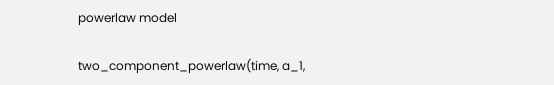powerlaw model

two_component_powerlaw(time, a_1,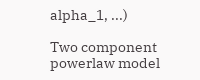alpha_1, ...)

Two component powerlaw model